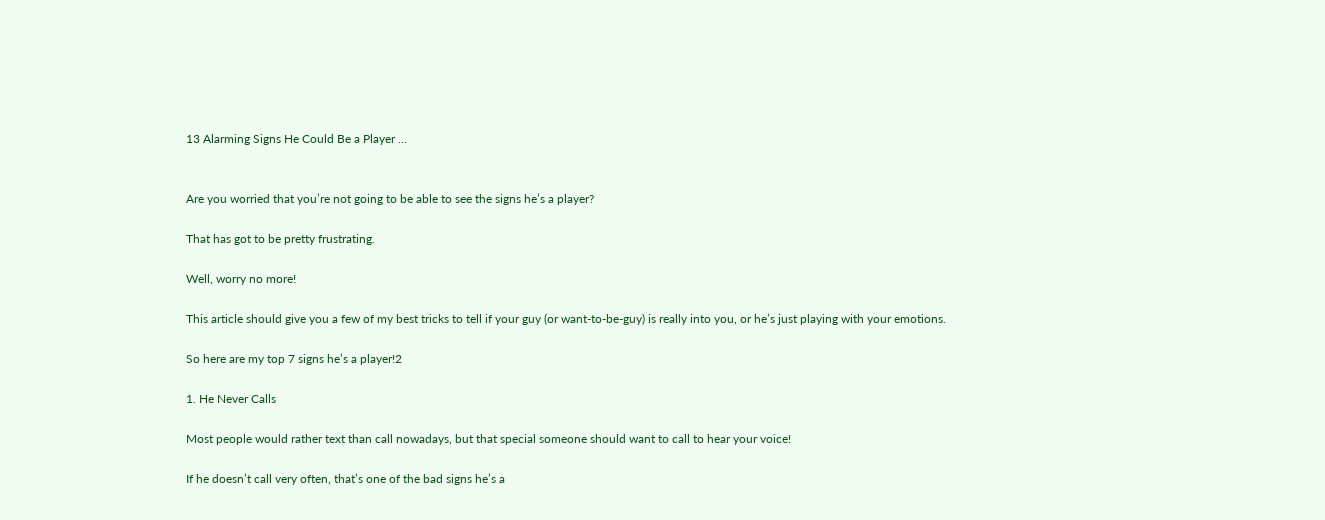13 Alarming Signs He Could Be a Player ...


Are you worried that you’re not going to be able to see the signs he’s a player?

That has got to be pretty frustrating.

Well, worry no more!

This article should give you a few of my best tricks to tell if your guy (or want-to-be-guy) is really into you, or he’s just playing with your emotions.

So here are my top 7 signs he’s a player!2

1. He Never Calls

Most people would rather text than call nowadays, but that special someone should want to call to hear your voice!

If he doesn’t call very often, that’s one of the bad signs he’s a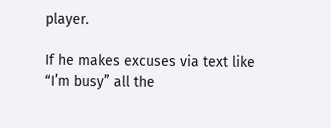player.

If he makes excuses via text like “I’m busy” all the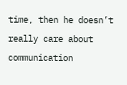time, then he doesn’t really care about communication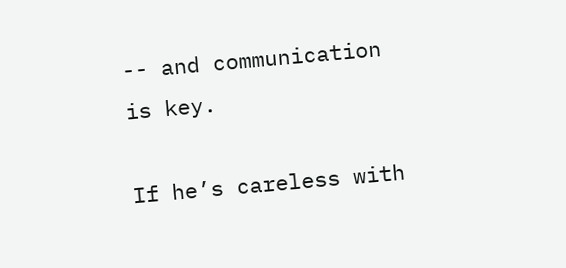-- and communication is key.

If he’s careless with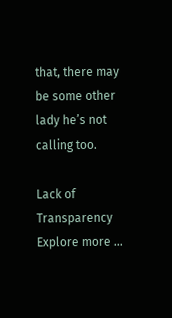that, there may be some other lady he’s not calling too.

Lack of Transparency
Explore more ...